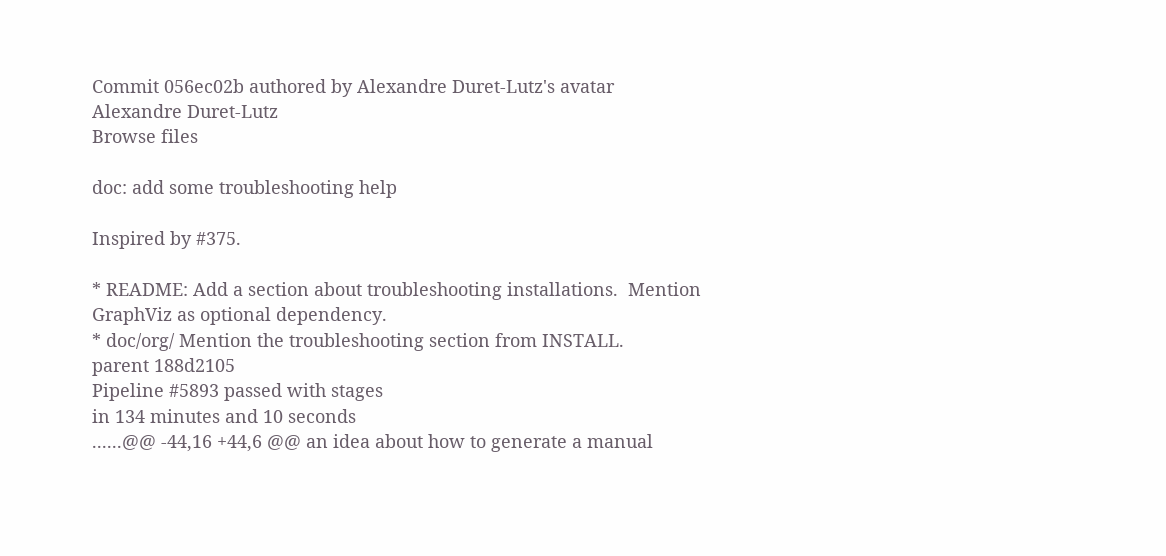Commit 056ec02b authored by Alexandre Duret-Lutz's avatar Alexandre Duret-Lutz
Browse files

doc: add some troubleshooting help

Inspired by #375.

* README: Add a section about troubleshooting installations.  Mention
GraphViz as optional dependency.
* doc/org/ Mention the troubleshooting section from INSTALL.
parent 188d2105
Pipeline #5893 passed with stages
in 134 minutes and 10 seconds
......@@ -44,16 +44,6 @@ an idea about how to generate a manual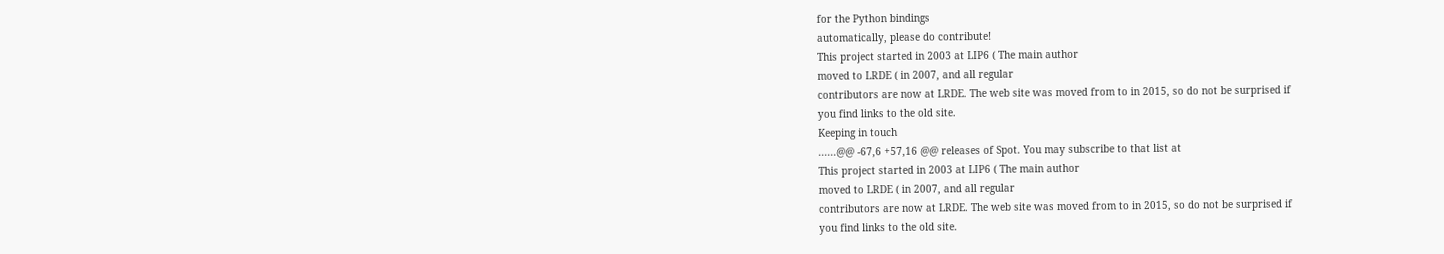for the Python bindings
automatically, please do contribute!
This project started in 2003 at LIP6 ( The main author
moved to LRDE ( in 2007, and all regular
contributors are now at LRDE. The web site was moved from to in 2015, so do not be surprised if
you find links to the old site.
Keeping in touch
......@@ -67,6 +57,16 @@ releases of Spot. You may subscribe to that list at
This project started in 2003 at LIP6 ( The main author
moved to LRDE ( in 2007, and all regular
contributors are now at LRDE. The web site was moved from to in 2015, so do not be surprised if
you find links to the old site.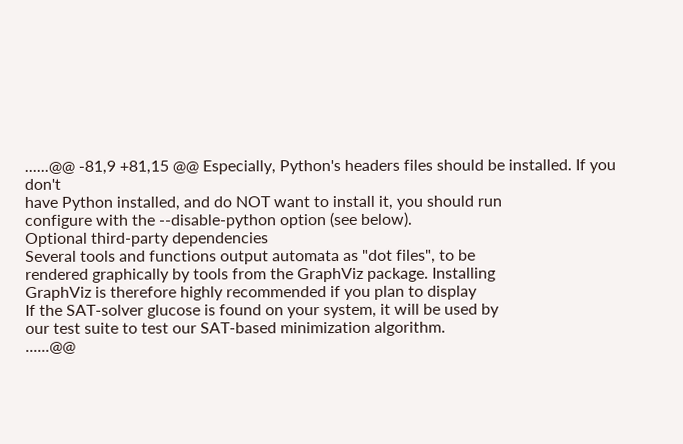......@@ -81,9 +81,15 @@ Especially, Python's headers files should be installed. If you don't
have Python installed, and do NOT want to install it, you should run
configure with the --disable-python option (see below).
Optional third-party dependencies
Several tools and functions output automata as "dot files", to be
rendered graphically by tools from the GraphViz package. Installing
GraphViz is therefore highly recommended if you plan to display
If the SAT-solver glucose is found on your system, it will be used by
our test suite to test our SAT-based minimization algorithm.
......@@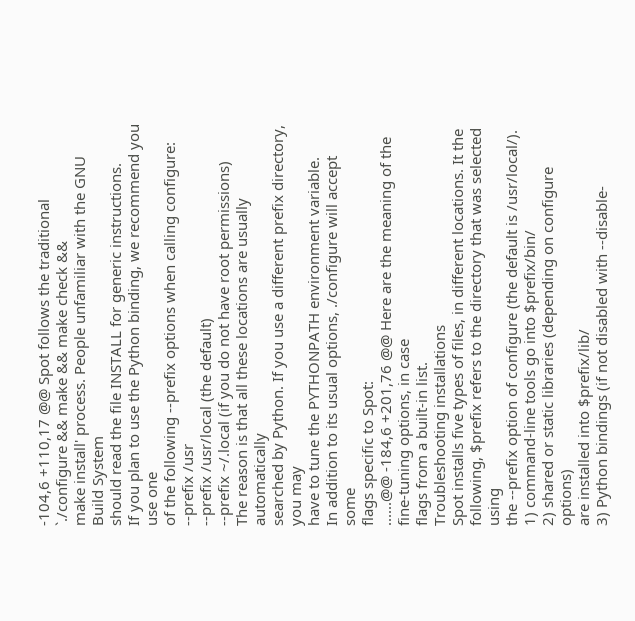-104,6 +110,17 @@ Spot follows the traditional `./configure && make && make check &&
make install' process. People unfamiliar with the GNU Build System
should read the file INSTALL for generic instructions.
If you plan to use the Python binding, we recommend you use one
of the following --prefix options when calling configure:
--prefix /usr
--prefix /usr/local (the default)
--prefix ~/.local (if you do not have root permissions)
The reason is that all these locations are usually automatically
searched by Python. If you use a different prefix directory, you may
have to tune the PYTHONPATH environment variable.
In addition to its usual options, ./configure will accept some
flags specific to Spot:
......@@ -184,6 +201,76 @@ Here are the meaning of the fine-tuning options, in case
flags from a built-in list.
Troubleshooting installations
Spot installs five types of files, in different locations. It the
following, $prefix refers to the directory that was selected using
the --prefix option of configure (the default is /usr/local/).
1) command-line tools go into $prefix/bin/
2) shared or static libraries (depending on configure options)
are installed into $prefix/lib/
3) Python bindings (if not disabled with --disable-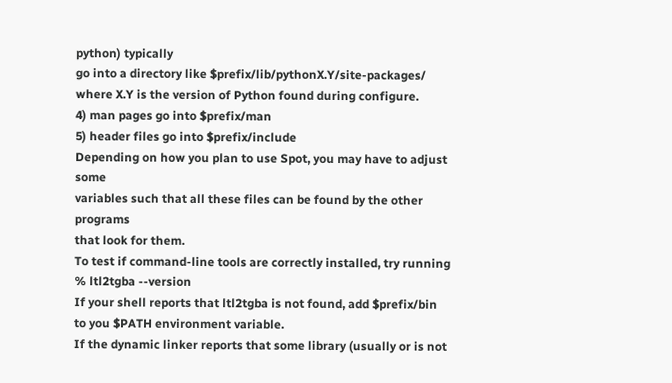python) typically
go into a directory like $prefix/lib/pythonX.Y/site-packages/
where X.Y is the version of Python found during configure.
4) man pages go into $prefix/man
5) header files go into $prefix/include
Depending on how you plan to use Spot, you may have to adjust some
variables such that all these files can be found by the other programs
that look for them.
To test if command-line tools are correctly installed, try running
% ltl2tgba --version
If your shell reports that ltl2tgba is not found, add $prefix/bin
to you $PATH environment variable.
If the dynamic linker reports that some library (usually or is not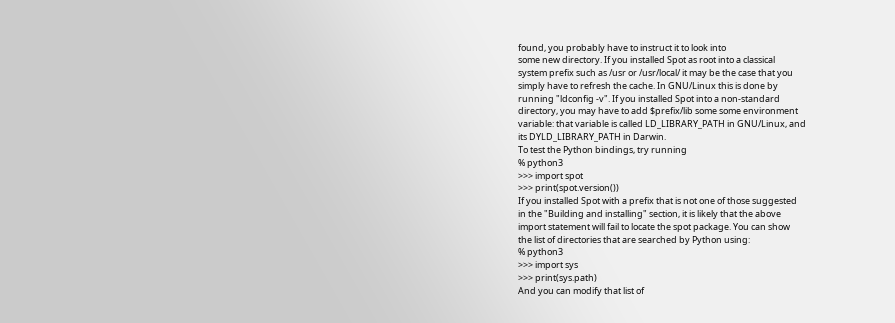found, you probably have to instruct it to look into
some new directory. If you installed Spot as root into a classical
system prefix such as /usr or /usr/local/ it may be the case that you
simply have to refresh the cache. In GNU/Linux this is done by
running "ldconfig -v". If you installed Spot into a non-standard
directory, you may have to add $prefix/lib some some environment
variable: that variable is called LD_LIBRARY_PATH in GNU/Linux, and
its DYLD_LIBRARY_PATH in Darwin.
To test the Python bindings, try running
% python3
>>> import spot
>>> print(spot.version())
If you installed Spot with a prefix that is not one of those suggested
in the "Building and installing" section, it is likely that the above
import statement will fail to locate the spot package. You can show
the list of directories that are searched by Python using:
% python3
>>> import sys
>>> print(sys.path)
And you can modify that list of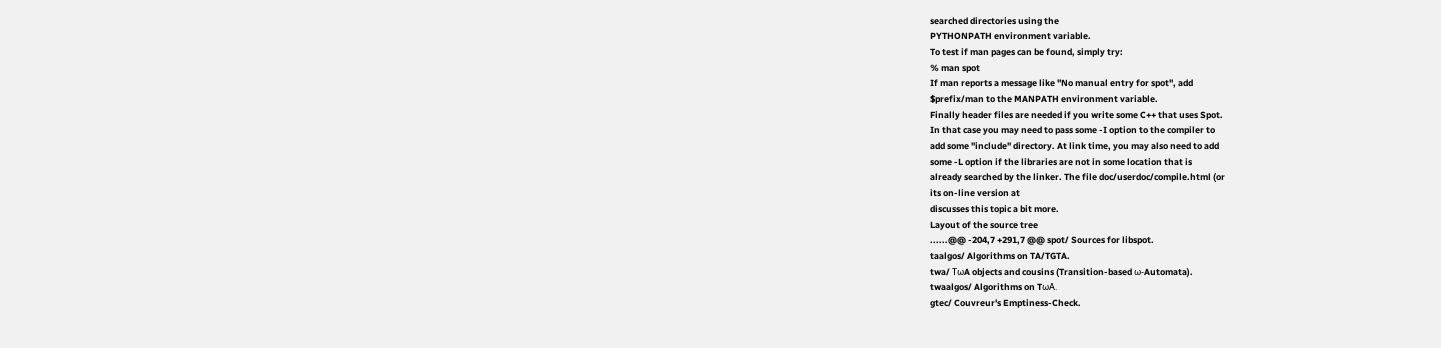searched directories using the
PYTHONPATH environment variable.
To test if man pages can be found, simply try:
% man spot
If man reports a message like "No manual entry for spot", add
$prefix/man to the MANPATH environment variable.
Finally header files are needed if you write some C++ that uses Spot.
In that case you may need to pass some -I option to the compiler to
add some "include" directory. At link time, you may also need to add
some -L option if the libraries are not in some location that is
already searched by the linker. The file doc/userdoc/compile.html (or
its on-line version at
discusses this topic a bit more.
Layout of the source tree
......@@ -204,7 +291,7 @@ spot/ Sources for libspot.
taalgos/ Algorithms on TA/TGTA.
twa/ TωA objects and cousins (Transition-based ω-Automata).
twaalgos/ Algorithms on TωA.
gtec/ Couvreur's Emptiness-Check.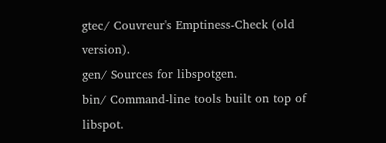gtec/ Couvreur's Emptiness-Check (old version).
gen/ Sources for libspotgen.
bin/ Command-line tools built on top of libspot.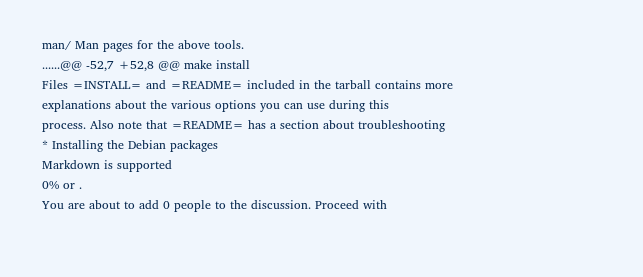man/ Man pages for the above tools.
......@@ -52,7 +52,8 @@ make install
Files =INSTALL= and =README= included in the tarball contains more
explanations about the various options you can use during this
process. Also note that =README= has a section about troubleshooting
* Installing the Debian packages
Markdown is supported
0% or .
You are about to add 0 people to the discussion. Proceed with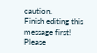caution.
Finish editing this message first!
Please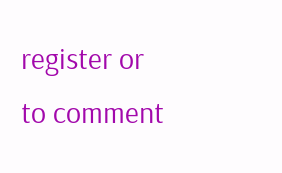register or to comment